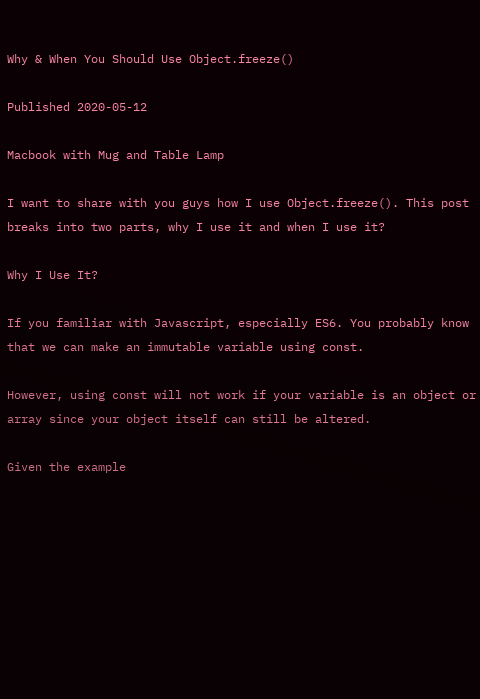Why & When You Should Use Object.freeze()

Published 2020-05-12

Macbook with Mug and Table Lamp

I want to share with you guys how I use Object.freeze(). This post breaks into two parts, why I use it and when I use it?

Why I Use It?

If you familiar with Javascript, especially ES6. You probably know that we can make an immutable variable using const.

However, using const will not work if your variable is an object or array since your object itself can still be altered.

Given the example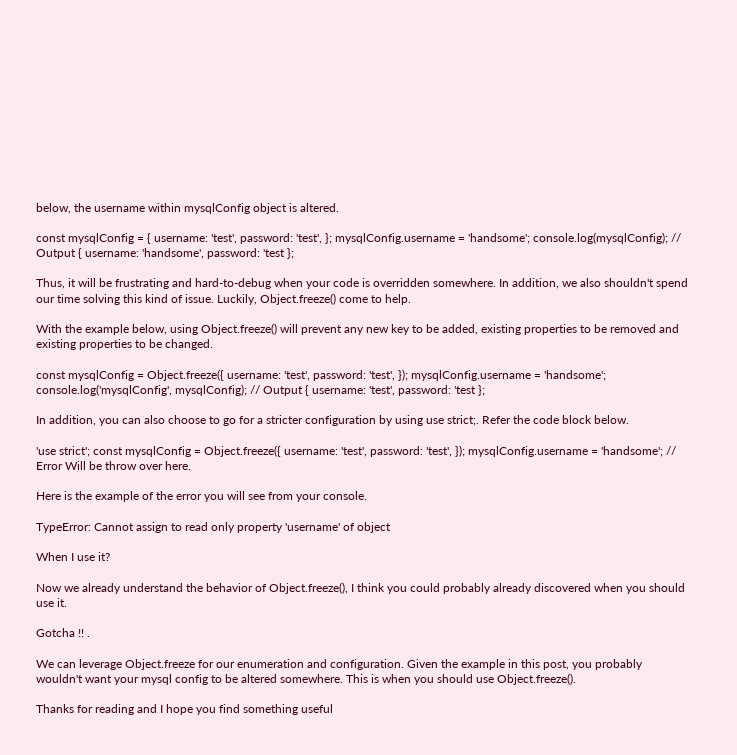below, the username within mysqlConfig object is altered.

const mysqlConfig = { username: 'test', password: 'test', }; mysqlConfig.username = 'handsome'; console.log(mysqlConfig); // Output { username: 'handsome', password: 'test };

Thus, it will be frustrating and hard-to-debug when your code is overridden somewhere. In addition, we also shouldn't spend our time solving this kind of issue. Luckily, Object.freeze() come to help.

With the example below, using Object.freeze() will prevent any new key to be added, existing properties to be removed and existing properties to be changed.

const mysqlConfig = Object.freeze({ username: 'test', password: 'test', }); mysqlConfig.username = 'handsome'; console.log('mysqlConfig', mysqlConfig); // Output { username: 'test', password: 'test };

In addition, you can also choose to go for a stricter configuration by using use strict;. Refer the code block below.

'use strict'; const mysqlConfig = Object.freeze({ username: 'test', password: 'test', }); mysqlConfig.username = 'handsome'; // Error Will be throw over here.

Here is the example of the error you will see from your console.

TypeError: Cannot assign to read only property 'username' of object

When I use it?

Now we already understand the behavior of Object.freeze(), I think you could probably already discovered when you should use it.

Gotcha !! .

We can leverage Object.freeze for our enumeration and configuration. Given the example in this post, you probably wouldn't want your mysql config to be altered somewhere. This is when you should use Object.freeze().

Thanks for reading and I hope you find something useful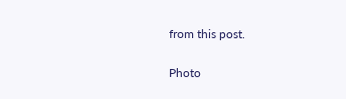from this post.


Photo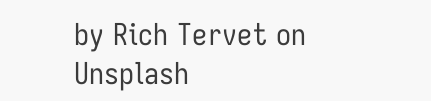by Rich Tervet on Unsplash